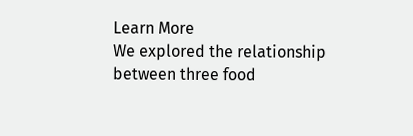Learn More
We explored the relationship between three food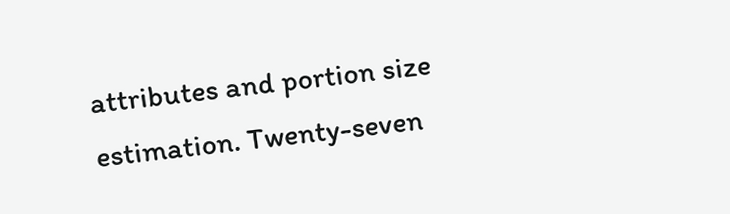attributes and portion size estimation. Twenty-seven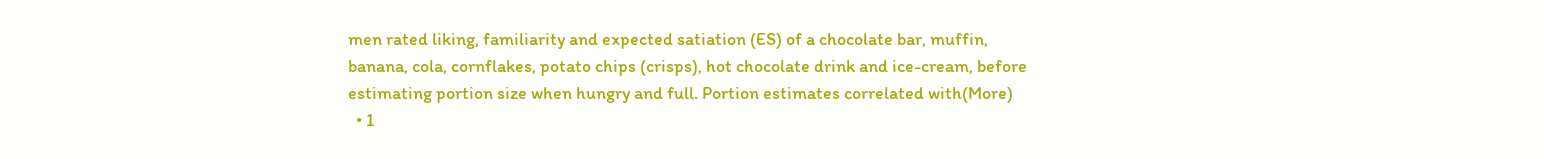men rated liking, familiarity and expected satiation (ES) of a chocolate bar, muffin, banana, cola, cornflakes, potato chips (crisps), hot chocolate drink and ice-cream, before estimating portion size when hungry and full. Portion estimates correlated with(More)
  • 1